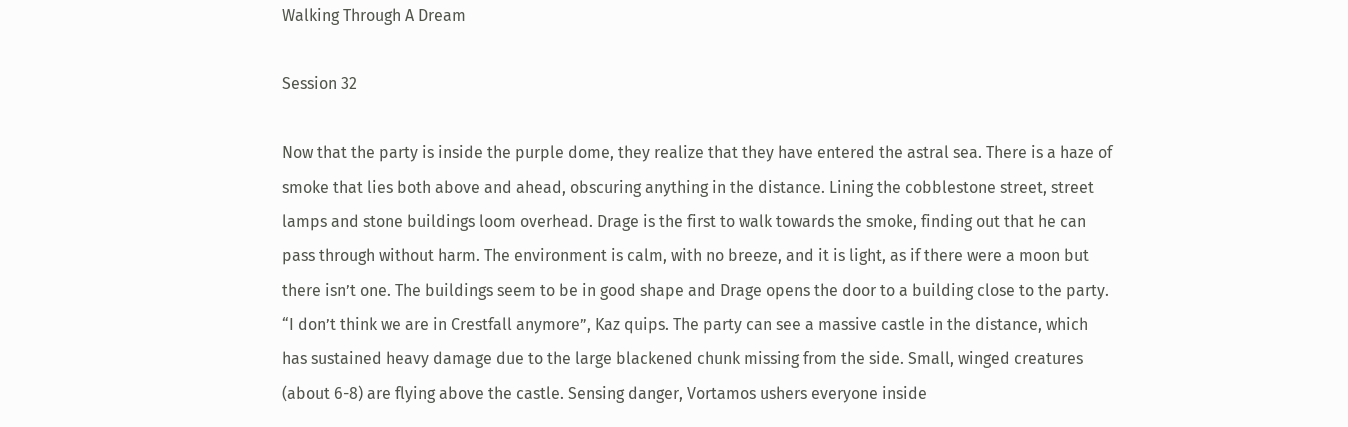Walking Through A Dream

Session 32

Now that the party is inside the purple dome, they realize that they have entered the astral sea. There is a haze of smoke that lies both above and ahead, obscuring anything in the distance. Lining the cobblestone street, street lamps and stone buildings loom overhead. Drage is the first to walk towards the smoke, finding out that he can pass through without harm. The environment is calm, with no breeze, and it is light, as if there were a moon but there isn’t one. The buildings seem to be in good shape and Drage opens the door to a building close to the party. “I don’t think we are in Crestfall anymore”, Kaz quips. The party can see a massive castle in the distance, which has sustained heavy damage due to the large blackened chunk missing from the side. Small, winged creatures (about 6-8) are flying above the castle. Sensing danger, Vortamos ushers everyone inside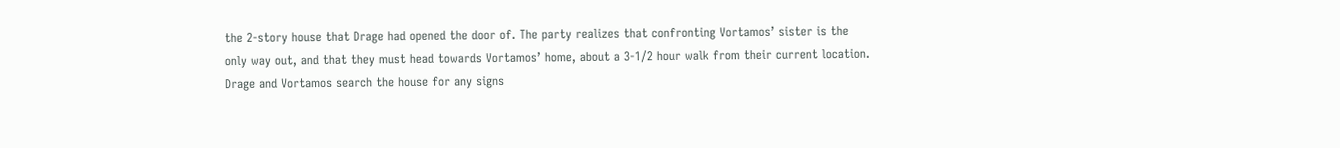the 2-story house that Drage had opened the door of. The party realizes that confronting Vortamos’ sister is the only way out, and that they must head towards Vortamos’ home, about a 3-1/2 hour walk from their current location. Drage and Vortamos search the house for any signs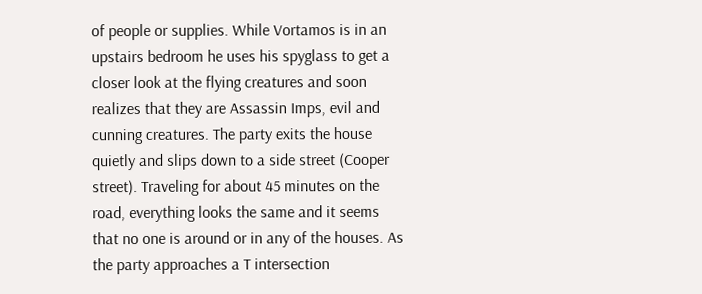of people or supplies. While Vortamos is in an upstairs bedroom he uses his spyglass to get a closer look at the flying creatures and soon realizes that they are Assassin Imps, evil and cunning creatures. The party exits the house quietly and slips down to a side street (Cooper street). Traveling for about 45 minutes on the road, everything looks the same and it seems that no one is around or in any of the houses. As the party approaches a T intersection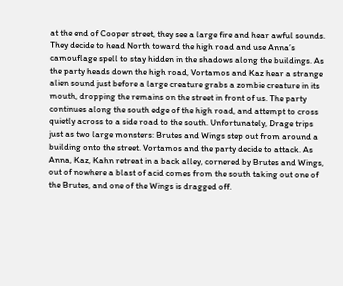at the end of Cooper street, they see a large fire and hear awful sounds. They decide to head North toward the high road and use Anna’s camouflage spell to stay hidden in the shadows along the buildings. As the party heads down the high road, Vortamos and Kaz hear a strange alien sound just before a large creature grabs a zombie creature in its mouth, dropping the remains on the street in front of us. The party continues along the south edge of the high road, and attempt to cross quietly across to a side road to the south. Unfortunately, Drage trips just as two large monsters: Brutes and Wings step out from around a building onto the street. Vortamos and the party decide to attack. As Anna, Kaz, Kahn retreat in a back alley, cornered by Brutes and Wings, out of nowhere a blast of acid comes from the south taking out one of the Brutes, and one of the Wings is dragged off.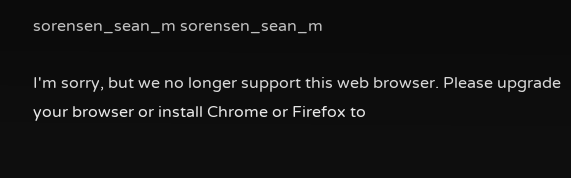sorensen_sean_m sorensen_sean_m

I'm sorry, but we no longer support this web browser. Please upgrade your browser or install Chrome or Firefox to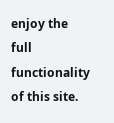enjoy the full functionality of this site.